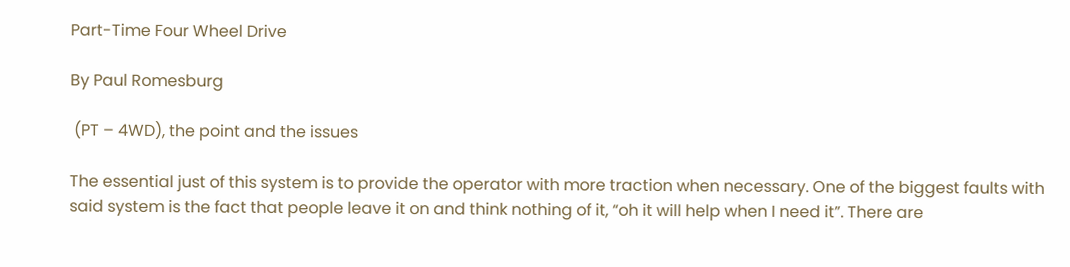Part-Time Four Wheel Drive

By Paul Romesburg

 (PT – 4WD), the point and the issues

The essential just of this system is to provide the operator with more traction when necessary. One of the biggest faults with said system is the fact that people leave it on and think nothing of it, “oh it will help when I need it”. There are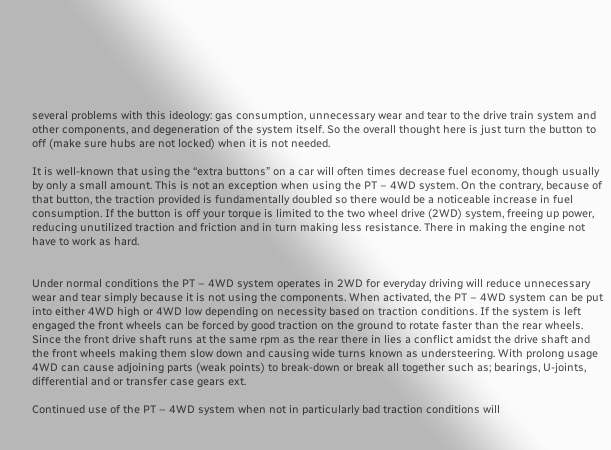several problems with this ideology: gas consumption, unnecessary wear and tear to the drive train system and other components, and degeneration of the system itself. So the overall thought here is just turn the button to off (make sure hubs are not locked) when it is not needed.

It is well-known that using the “extra buttons” on a car will often times decrease fuel economy, though usually by only a small amount. This is not an exception when using the PT – 4WD system. On the contrary, because of that button, the traction provided is fundamentally doubled so there would be a noticeable increase in fuel consumption. If the button is off your torque is limited to the two wheel drive (2WD) system, freeing up power, reducing unutilized traction and friction and in turn making less resistance. There in making the engine not have to work as hard.


Under normal conditions the PT – 4WD system operates in 2WD for everyday driving will reduce unnecessary wear and tear simply because it is not using the components. When activated, the PT – 4WD system can be put into either 4WD high or 4WD low depending on necessity based on traction conditions. If the system is left engaged the front wheels can be forced by good traction on the ground to rotate faster than the rear wheels. Since the front drive shaft runs at the same rpm as the rear there in lies a conflict amidst the drive shaft and the front wheels making them slow down and causing wide turns known as understeering. With prolong usage 4WD can cause adjoining parts (weak points) to break-down or break all together such as; bearings, U-joints, differential and or transfer case gears ext.

Continued use of the PT – 4WD system when not in particularly bad traction conditions will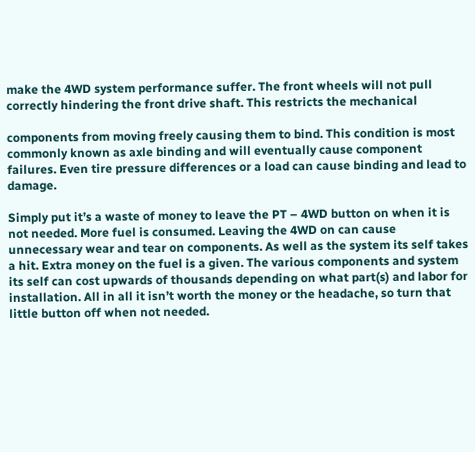make the 4WD system performance suffer. The front wheels will not pull correctly hindering the front drive shaft. This restricts the mechanical

components from moving freely causing them to bind. This condition is most commonly known as axle binding and will eventually cause component failures. Even tire pressure differences or a load can cause binding and lead to damage.

Simply put it’s a waste of money to leave the PT – 4WD button on when it is not needed. More fuel is consumed. Leaving the 4WD on can cause unnecessary wear and tear on components. As well as the system its self takes a hit. Extra money on the fuel is a given. The various components and system its self can cost upwards of thousands depending on what part(s) and labor for installation. All in all it isn’t worth the money or the headache, so turn that little button off when not needed.